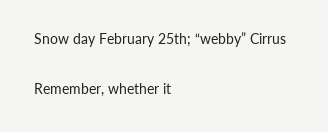Snow day February 25th; “webby” Cirrus

Remember, whether it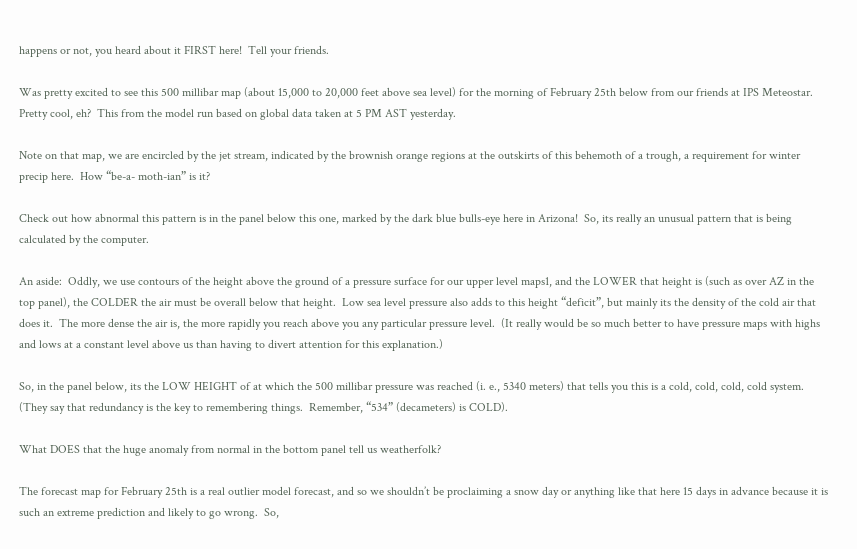happens or not, you heard about it FIRST here!  Tell your friends.

Was pretty excited to see this 500 millibar map (about 15,000 to 20,000 feet above sea level) for the morning of February 25th below from our friends at IPS Meteostar.  Pretty cool, eh?  This from the model run based on global data taken at 5 PM AST yesterday.

Note on that map, we are encircled by the jet stream, indicated by the brownish orange regions at the outskirts of this behemoth of a trough, a requirement for winter precip here.  How “be-a- moth-ian” is it?

Check out how abnormal this pattern is in the panel below this one, marked by the dark blue bulls-eye here in Arizona!  So, its really an unusual pattern that is being calculated by the computer.

An aside:  Oddly, we use contours of the height above the ground of a pressure surface for our upper level maps1, and the LOWER that height is (such as over AZ in the top panel), the COLDER the air must be overall below that height.  Low sea level pressure also adds to this height “deficit”, but mainly its the density of the cold air that does it.  The more dense the air is, the more rapidly you reach above you any particular pressure level.  (It really would be so much better to have pressure maps with highs and lows at a constant level above us than having to divert attention for this explanation.)

So, in the panel below, its the LOW HEIGHT of at which the 500 millibar pressure was reached (i. e., 5340 meters) that tells you this is a cold, cold, cold, cold system.  (They say that redundancy is the key to remembering things.  Remember, “534” (decameters) is COLD).

What DOES that the huge anomaly from normal in the bottom panel tell us weatherfolk?

The forecast map for February 25th is a real outlier model forecast, and so we shouldn’t be proclaiming a snow day or anything like that here 15 days in advance because it is such an extreme prediction and likely to go wrong.  So,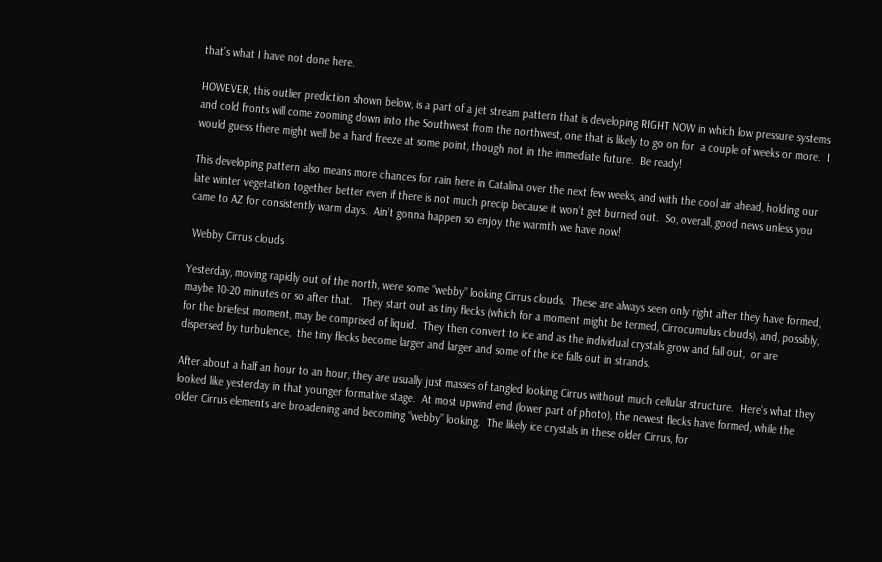that’s what I have not done here.

HOWEVER, this outlier prediction shown below, is a part of a jet stream pattern that is developing RIGHT NOW in which low pressure systems and cold fronts will come zooming down into the Southwest from the northwest, one that is likely to go on for  a couple of weeks or more.  I would guess there might well be a hard freeze at some point, though not in the immediate future.  Be ready!

This developing pattern also means more chances for rain here in Catalina over the next few weeks, and with the cool air ahead, holding our late winter vegetation together better even if there is not much precip because it won’t get burned out.  So, overall, good news unless you came to AZ for consistently warm days.  Ain’t gonna happen so enjoy the warmth we have now!

 Webby Cirrus clouds

Yesterday, moving rapidly out of the north, were some “webby” looking Cirrus clouds.  These are always seen only right after they have formed, maybe 10-20 minutes or so after that.   They start out as tiny flecks (which for a moment might be termed, Cirrocumulus clouds), and, possibly, for the briefest moment, may be comprised of liquid.  They then convert to ice and as the individual crystals grow and fall out,  or are dispersed by turbulence,  the tiny flecks become larger and larger and some of the ice falls out in strands.

After about a half an hour to an hour, they are usually just masses of tangled looking Cirrus without much cellular structure.  Here’s what they looked like yesterday in that younger formative stage.  At most upwind end (lower part of photo), the newest flecks have formed, while the older Cirrus elements are broadening and becoming “webby” looking.  The likely ice crystals in these older Cirrus, for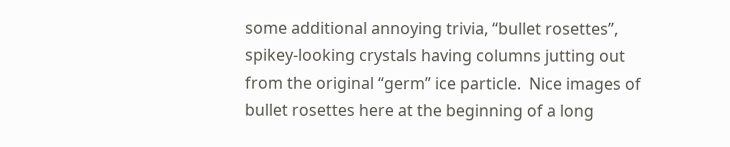some additional annoying trivia, “bullet rosettes”, spikey-looking crystals having columns jutting out from the original “germ” ice particle.  Nice images of bullet rosettes here at the beginning of a long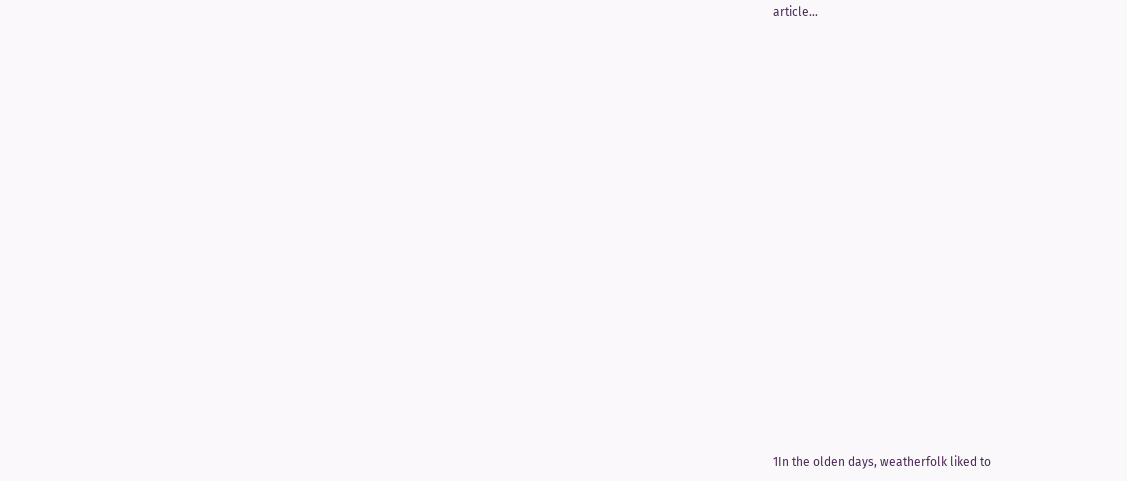article…






















1In the olden days, weatherfolk liked to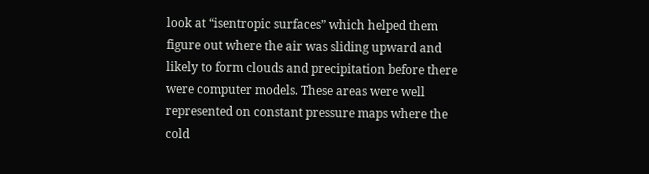look at “isentropic surfaces” which helped them figure out where the air was sliding upward and likely to form clouds and precipitation before there were computer models. These areas were well represented on constant pressure maps where the cold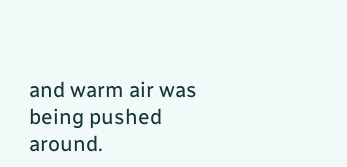and warm air was being pushed around.